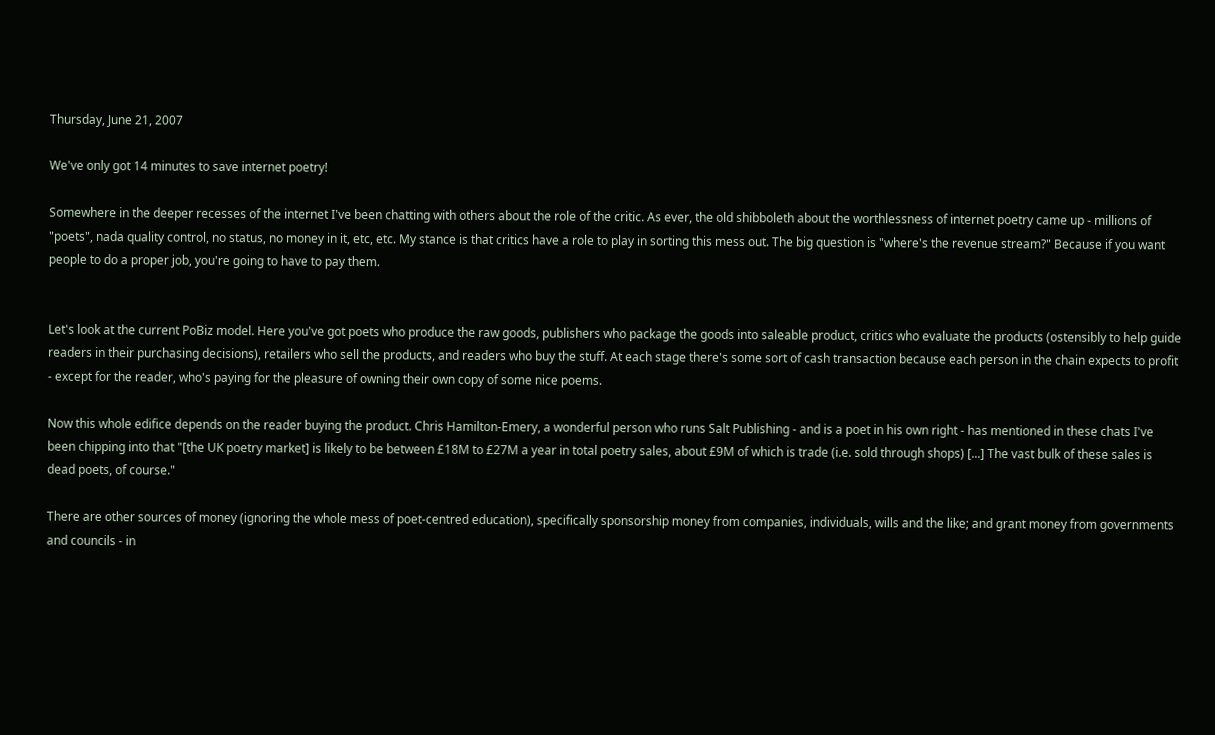Thursday, June 21, 2007

We've only got 14 minutes to save internet poetry!

Somewhere in the deeper recesses of the internet I've been chatting with others about the role of the critic. As ever, the old shibboleth about the worthlessness of internet poetry came up - millions of "poets", nada quality control, no status, no money in it, etc, etc. My stance is that critics have a role to play in sorting this mess out. The big question is "where's the revenue stream?" Because if you want people to do a proper job, you're going to have to pay them.


Let's look at the current PoBiz model. Here you've got poets who produce the raw goods, publishers who package the goods into saleable product, critics who evaluate the products (ostensibly to help guide readers in their purchasing decisions), retailers who sell the products, and readers who buy the stuff. At each stage there's some sort of cash transaction because each person in the chain expects to profit - except for the reader, who's paying for the pleasure of owning their own copy of some nice poems.

Now this whole edifice depends on the reader buying the product. Chris Hamilton-Emery, a wonderful person who runs Salt Publishing - and is a poet in his own right - has mentioned in these chats I've been chipping into that "[the UK poetry market] is likely to be between £18M to £27M a year in total poetry sales, about £9M of which is trade (i.e. sold through shops) [...] The vast bulk of these sales is dead poets, of course."

There are other sources of money (ignoring the whole mess of poet-centred education), specifically sponsorship money from companies, individuals, wills and the like; and grant money from governments and councils - in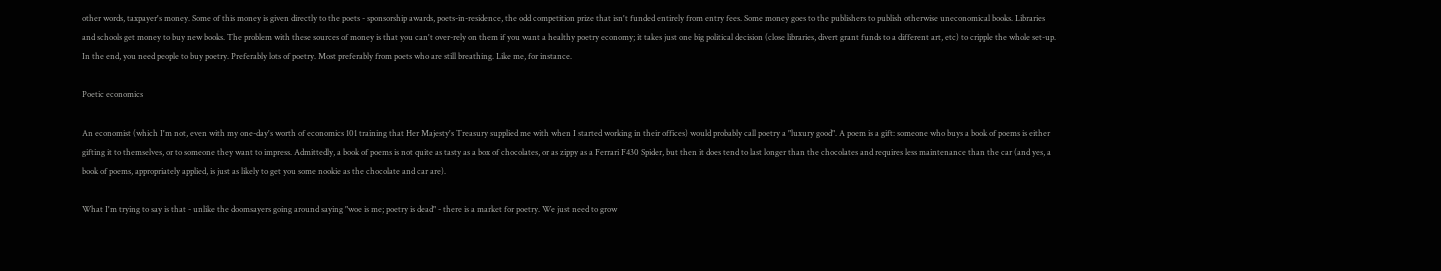other words, taxpayer's money. Some of this money is given directly to the poets - sponsorship awards, poets-in-residence, the odd competition prize that isn't funded entirely from entry fees. Some money goes to the publishers to publish otherwise uneconomical books. Libraries and schools get money to buy new books. The problem with these sources of money is that you can't over-rely on them if you want a healthy poetry economy; it takes just one big political decision (close libraries, divert grant funds to a different art, etc) to cripple the whole set-up. In the end, you need people to buy poetry. Preferably lots of poetry. Most preferably from poets who are still breathing. Like me, for instance.

Poetic economics

An economist (which I'm not, even with my one-day's worth of economics 101 training that Her Majesty's Treasury supplied me with when I started working in their offices) would probably call poetry a "luxury good". A poem is a gift: someone who buys a book of poems is either gifting it to themselves, or to someone they want to impress. Admittedly, a book of poems is not quite as tasty as a box of chocolates, or as zippy as a Ferrari F430 Spider, but then it does tend to last longer than the chocolates and requires less maintenance than the car (and yes, a book of poems, appropriately applied, is just as likely to get you some nookie as the chocolate and car are).

What I'm trying to say is that - unlike the doomsayers going around saying "woe is me; poetry is dead" - there is a market for poetry. We just need to grow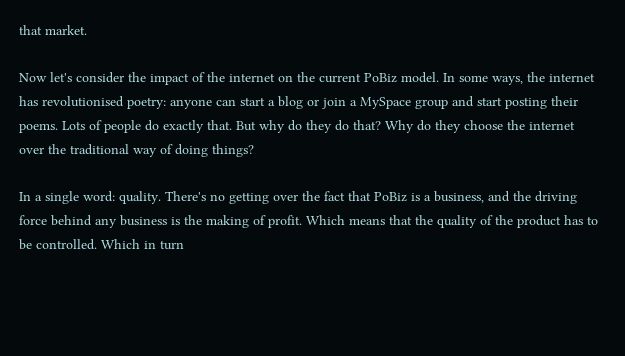that market.

Now let's consider the impact of the internet on the current PoBiz model. In some ways, the internet has revolutionised poetry: anyone can start a blog or join a MySpace group and start posting their poems. Lots of people do exactly that. But why do they do that? Why do they choose the internet over the traditional way of doing things?

In a single word: quality. There's no getting over the fact that PoBiz is a business, and the driving force behind any business is the making of profit. Which means that the quality of the product has to be controlled. Which in turn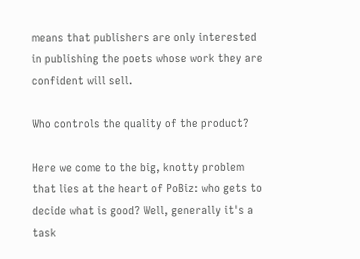means that publishers are only interested in publishing the poets whose work they are confident will sell.

Who controls the quality of the product?

Here we come to the big, knotty problem that lies at the heart of PoBiz: who gets to decide what is good? Well, generally it's a task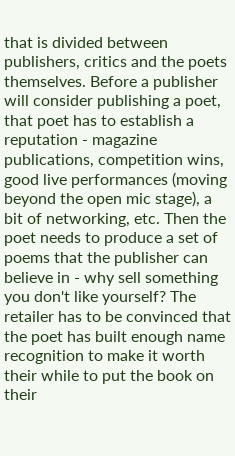that is divided between publishers, critics and the poets themselves. Before a publisher will consider publishing a poet, that poet has to establish a reputation - magazine publications, competition wins, good live performances (moving beyond the open mic stage), a bit of networking, etc. Then the poet needs to produce a set of poems that the publisher can believe in - why sell something you don't like yourself? The retailer has to be convinced that the poet has built enough name recognition to make it worth their while to put the book on their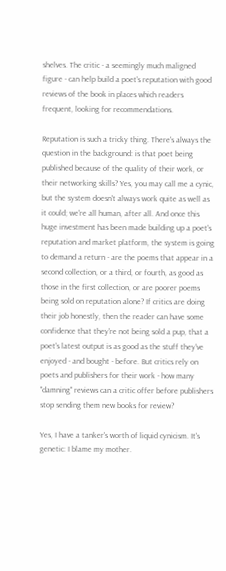shelves. The critic - a seemingly much maligned figure - can help build a poet's reputation with good reviews of the book in places which readers frequent, looking for recommendations.

Reputation is such a tricky thing. There's always the question in the background: is that poet being published because of the quality of their work, or their networking skills? Yes, you may call me a cynic, but the system doesn't always work quite as well as it could; we're all human, after all. And once this huge investment has been made building up a poet's reputation and market platform, the system is going to demand a return - are the poems that appear in a second collection, or a third, or fourth, as good as those in the first collection, or are poorer poems being sold on reputation alone? If critics are doing their job honestly, then the reader can have some confidence that they're not being sold a pup, that a poet's latest output is as good as the stuff they've enjoyed - and bought - before. But critics rely on poets and publishers for their work - how many "damning" reviews can a critic offer before publishers stop sending them new books for review?

Yes, I have a tanker's worth of liquid cynicism. It's genetic: I blame my mother.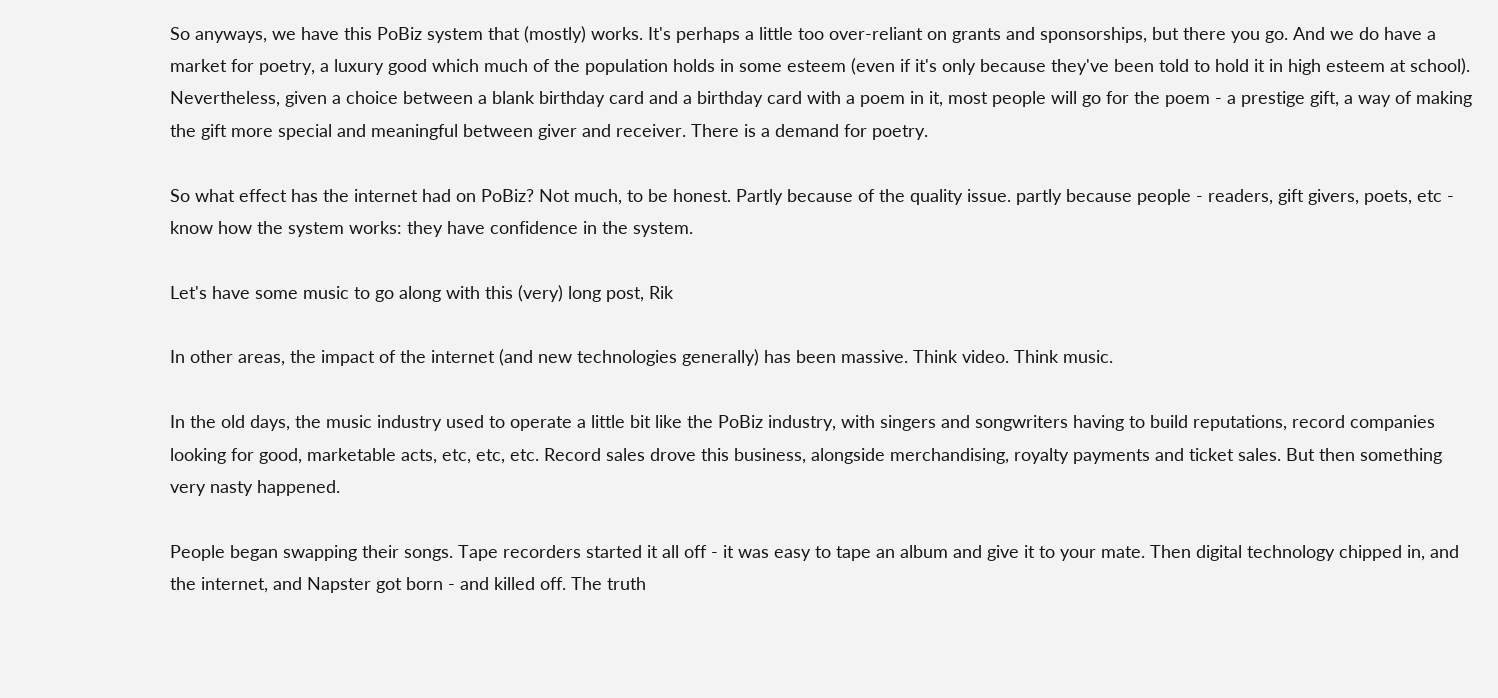So anyways, we have this PoBiz system that (mostly) works. It's perhaps a little too over-reliant on grants and sponsorships, but there you go. And we do have a market for poetry, a luxury good which much of the population holds in some esteem (even if it's only because they've been told to hold it in high esteem at school). Nevertheless, given a choice between a blank birthday card and a birthday card with a poem in it, most people will go for the poem - a prestige gift, a way of making the gift more special and meaningful between giver and receiver. There is a demand for poetry.

So what effect has the internet had on PoBiz? Not much, to be honest. Partly because of the quality issue. partly because people - readers, gift givers, poets, etc - know how the system works: they have confidence in the system.

Let's have some music to go along with this (very) long post, Rik

In other areas, the impact of the internet (and new technologies generally) has been massive. Think video. Think music.

In the old days, the music industry used to operate a little bit like the PoBiz industry, with singers and songwriters having to build reputations, record companies looking for good, marketable acts, etc, etc, etc. Record sales drove this business, alongside merchandising, royalty payments and ticket sales. But then something very nasty happened.

People began swapping their songs. Tape recorders started it all off - it was easy to tape an album and give it to your mate. Then digital technology chipped in, and the internet, and Napster got born - and killed off. The truth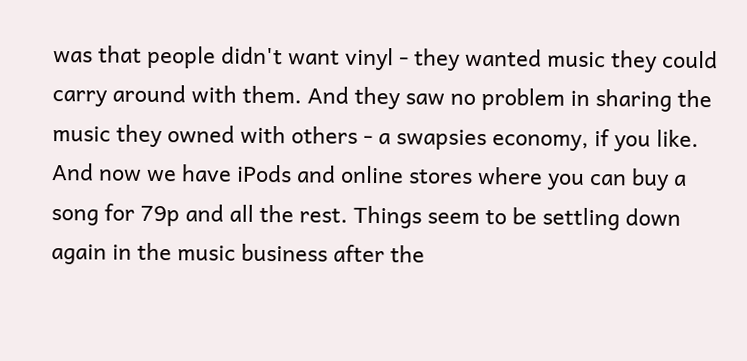was that people didn't want vinyl - they wanted music they could carry around with them. And they saw no problem in sharing the music they owned with others - a swapsies economy, if you like. And now we have iPods and online stores where you can buy a song for 79p and all the rest. Things seem to be settling down again in the music business after the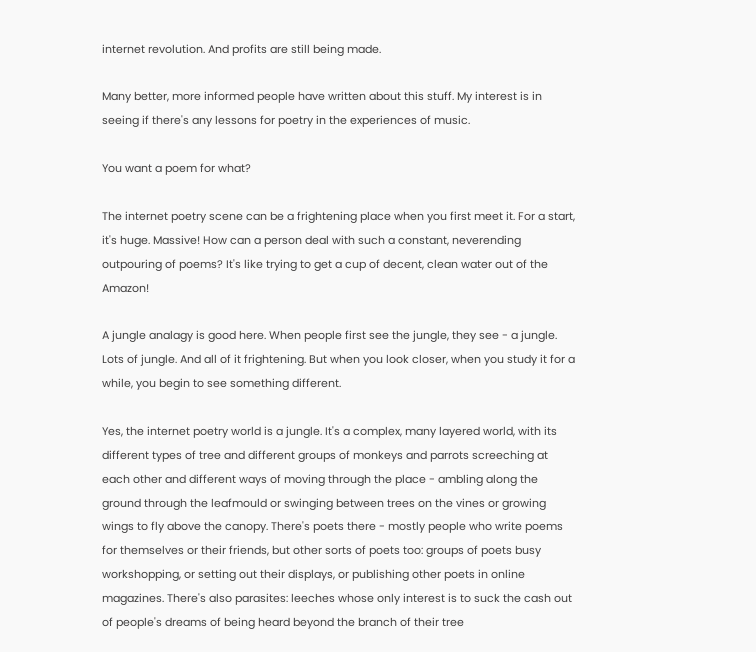internet revolution. And profits are still being made.

Many better, more informed people have written about this stuff. My interest is in seeing if there's any lessons for poetry in the experiences of music.

You want a poem for what?

The internet poetry scene can be a frightening place when you first meet it. For a start, it's huge. Massive! How can a person deal with such a constant, neverending outpouring of poems? It's like trying to get a cup of decent, clean water out of the Amazon!

A jungle analagy is good here. When people first see the jungle, they see - a jungle. Lots of jungle. And all of it frightening. But when you look closer, when you study it for a while, you begin to see something different.

Yes, the internet poetry world is a jungle. It's a complex, many layered world, with its different types of tree and different groups of monkeys and parrots screeching at each other and different ways of moving through the place - ambling along the ground through the leafmould or swinging between trees on the vines or growing wings to fly above the canopy. There's poets there - mostly people who write poems for themselves or their friends, but other sorts of poets too: groups of poets busy workshopping, or setting out their displays, or publishing other poets in online magazines. There's also parasites: leeches whose only interest is to suck the cash out of people's dreams of being heard beyond the branch of their tree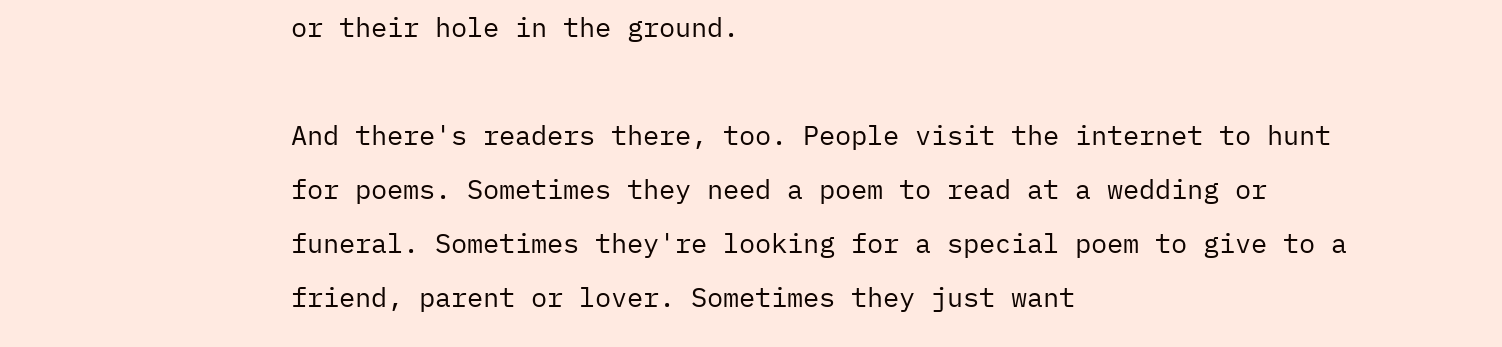or their hole in the ground.

And there's readers there, too. People visit the internet to hunt for poems. Sometimes they need a poem to read at a wedding or funeral. Sometimes they're looking for a special poem to give to a friend, parent or lover. Sometimes they just want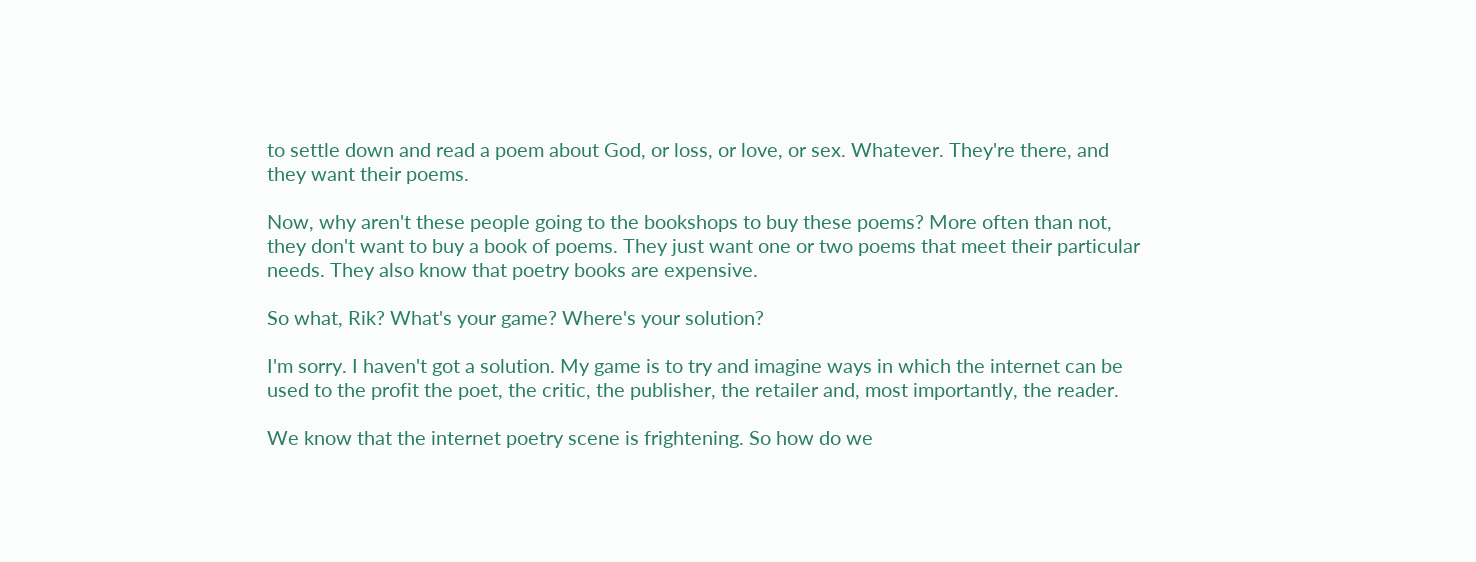to settle down and read a poem about God, or loss, or love, or sex. Whatever. They're there, and they want their poems.

Now, why aren't these people going to the bookshops to buy these poems? More often than not, they don't want to buy a book of poems. They just want one or two poems that meet their particular needs. They also know that poetry books are expensive.

So what, Rik? What's your game? Where's your solution?

I'm sorry. I haven't got a solution. My game is to try and imagine ways in which the internet can be used to the profit the poet, the critic, the publisher, the retailer and, most importantly, the reader.

We know that the internet poetry scene is frightening. So how do we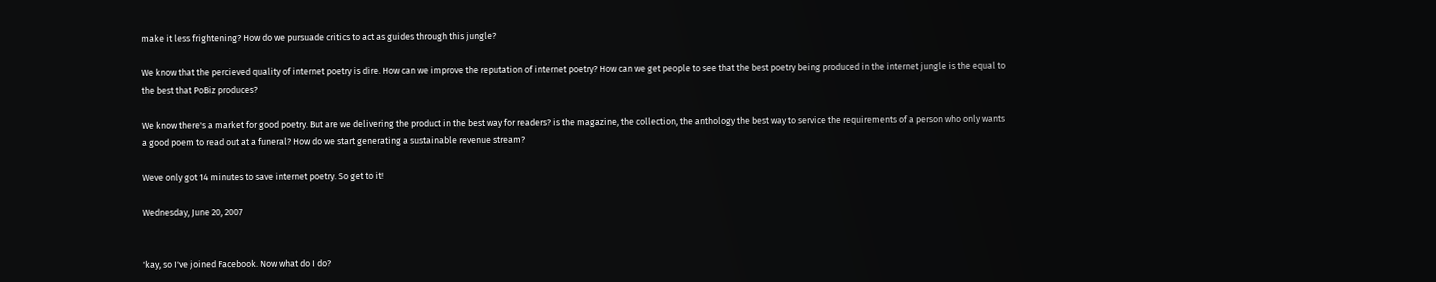make it less frightening? How do we pursuade critics to act as guides through this jungle?

We know that the percieved quality of internet poetry is dire. How can we improve the reputation of internet poetry? How can we get people to see that the best poetry being produced in the internet jungle is the equal to the best that PoBiz produces?

We know there's a market for good poetry. But are we delivering the product in the best way for readers? is the magazine, the collection, the anthology the best way to service the requirements of a person who only wants a good poem to read out at a funeral? How do we start generating a sustainable revenue stream?

Weve only got 14 minutes to save internet poetry. So get to it!

Wednesday, June 20, 2007


'kay, so I've joined Facebook. Now what do I do?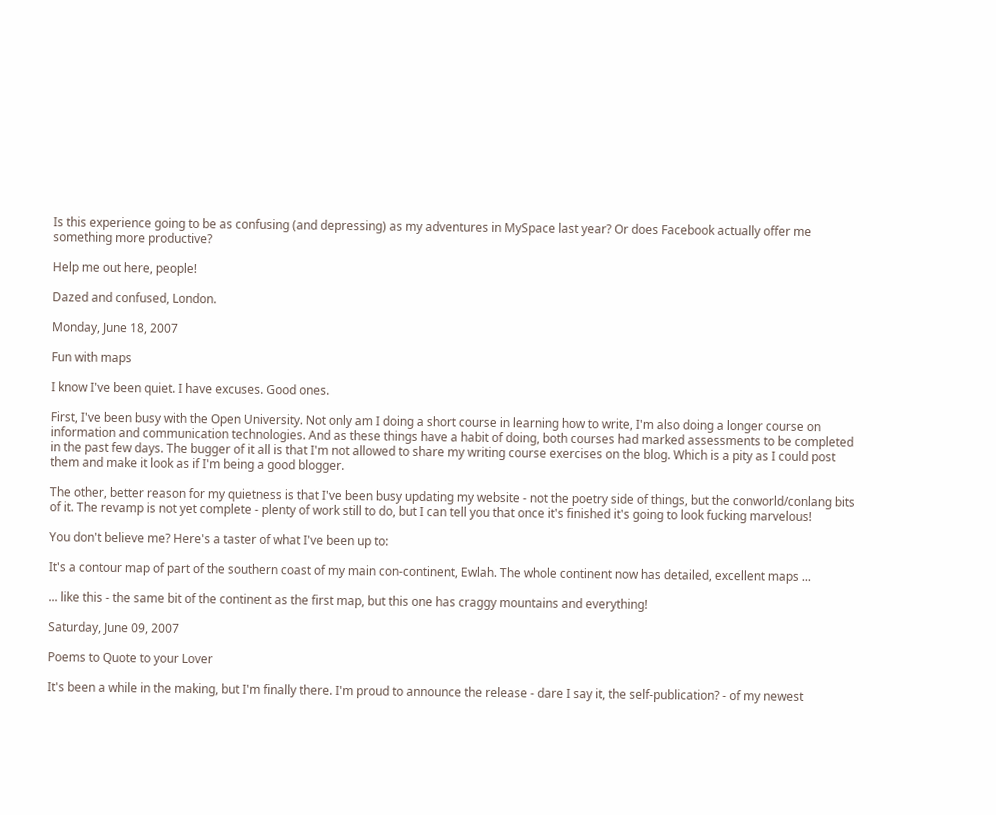Is this experience going to be as confusing (and depressing) as my adventures in MySpace last year? Or does Facebook actually offer me something more productive?

Help me out here, people!

Dazed and confused, London.

Monday, June 18, 2007

Fun with maps

I know I've been quiet. I have excuses. Good ones.

First, I've been busy with the Open University. Not only am I doing a short course in learning how to write, I'm also doing a longer course on information and communication technologies. And as these things have a habit of doing, both courses had marked assessments to be completed in the past few days. The bugger of it all is that I'm not allowed to share my writing course exercises on the blog. Which is a pity as I could post them and make it look as if I'm being a good blogger.

The other, better reason for my quietness is that I've been busy updating my website - not the poetry side of things, but the conworld/conlang bits of it. The revamp is not yet complete - plenty of work still to do, but I can tell you that once it's finished it's going to look fucking marvelous!

You don't believe me? Here's a taster of what I've been up to:

It's a contour map of part of the southern coast of my main con-continent, Ewlah. The whole continent now has detailed, excellent maps ...

... like this - the same bit of the continent as the first map, but this one has craggy mountains and everything!

Saturday, June 09, 2007

Poems to Quote to your Lover

It's been a while in the making, but I'm finally there. I'm proud to announce the release - dare I say it, the self-publication? - of my newest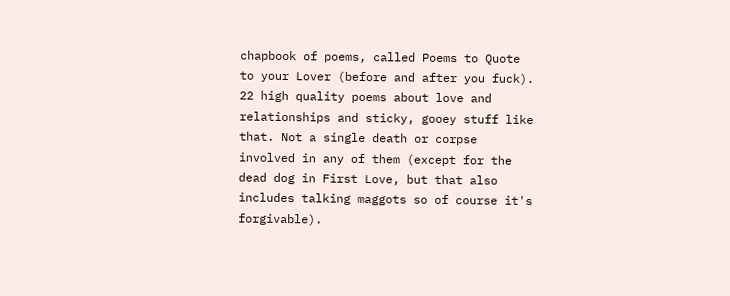chapbook of poems, called Poems to Quote to your Lover (before and after you fuck). 22 high quality poems about love and relationships and sticky, gooey stuff like that. Not a single death or corpse involved in any of them (except for the dead dog in First Love, but that also includes talking maggots so of course it's forgivable).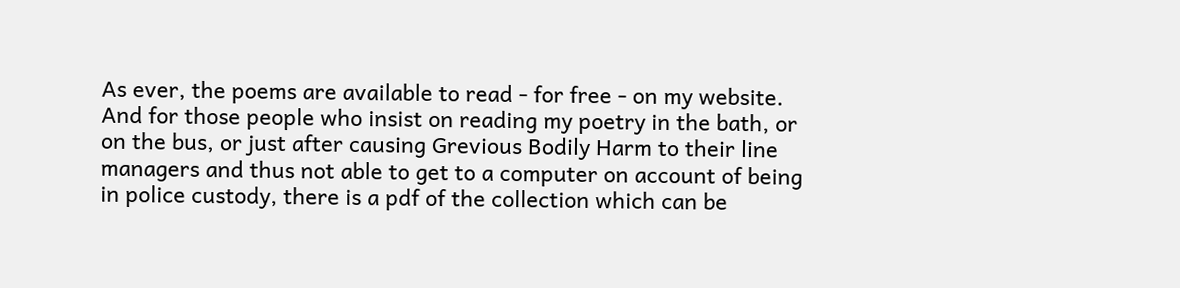As ever, the poems are available to read - for free - on my website. And for those people who insist on reading my poetry in the bath, or on the bus, or just after causing Grevious Bodily Harm to their line managers and thus not able to get to a computer on account of being in police custody, there is a pdf of the collection which can be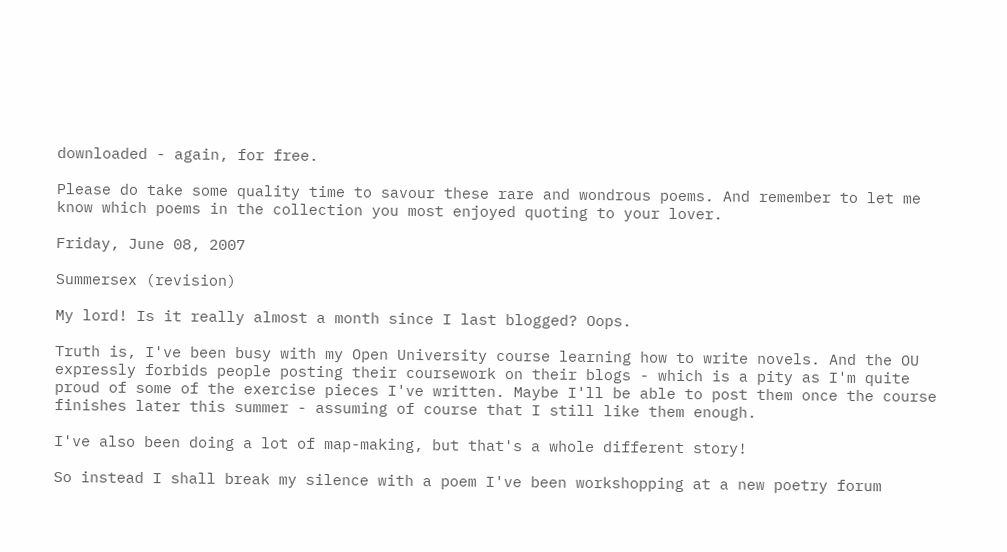downloaded - again, for free.

Please do take some quality time to savour these rare and wondrous poems. And remember to let me know which poems in the collection you most enjoyed quoting to your lover.

Friday, June 08, 2007

Summersex (revision)

My lord! Is it really almost a month since I last blogged? Oops.

Truth is, I've been busy with my Open University course learning how to write novels. And the OU expressly forbids people posting their coursework on their blogs - which is a pity as I'm quite proud of some of the exercise pieces I've written. Maybe I'll be able to post them once the course finishes later this summer - assuming of course that I still like them enough.

I've also been doing a lot of map-making, but that's a whole different story!

So instead I shall break my silence with a poem I've been workshopping at a new poetry forum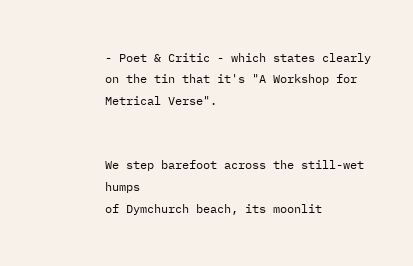- Poet & Critic - which states clearly on the tin that it's "A Workshop for Metrical Verse".


We step barefoot across the still-wet humps
of Dymchurch beach, its moonlit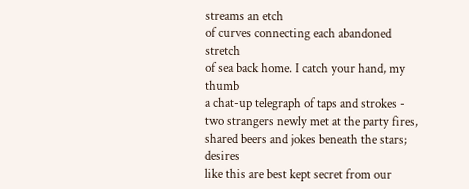streams an etch
of curves connecting each abandoned stretch
of sea back home. I catch your hand, my thumb
a chat-up telegraph of taps and strokes -
two strangers newly met at the party fires,
shared beers and jokes beneath the stars; desires
like this are best kept secret from our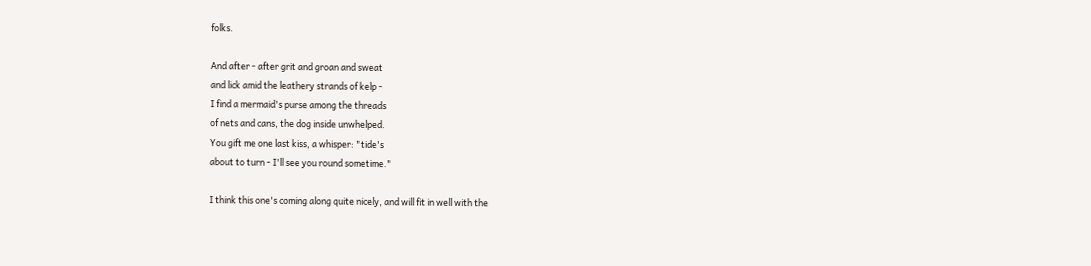folks.

And after - after grit and groan and sweat
and lick amid the leathery strands of kelp -
I find a mermaid's purse among the threads
of nets and cans, the dog inside unwhelped.
You gift me one last kiss, a whisper: "tide's
about to turn - I'll see you round sometime."

I think this one's coming along quite nicely, and will fit in well with the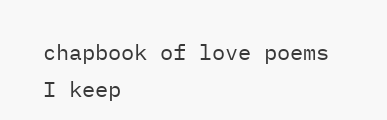chapbook of love poems I keep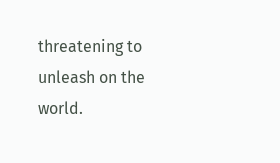threatening to unleash on the world.